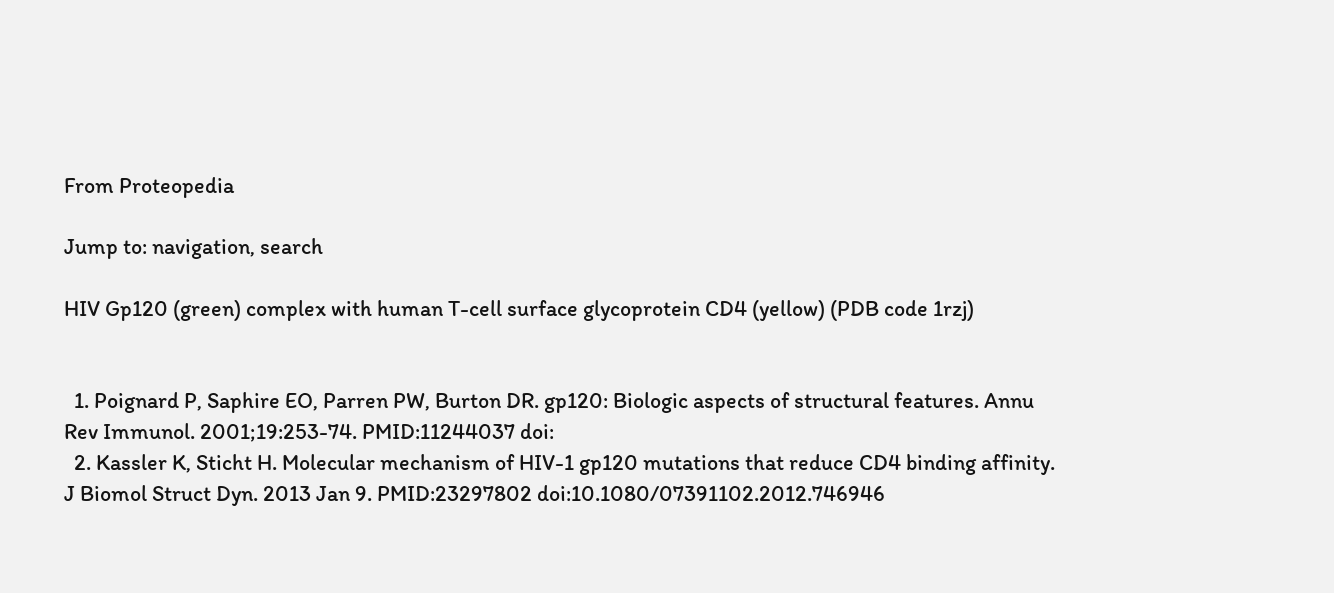From Proteopedia

Jump to: navigation, search

HIV Gp120 (green) complex with human T-cell surface glycoprotein CD4 (yellow) (PDB code 1rzj)


  1. Poignard P, Saphire EO, Parren PW, Burton DR. gp120: Biologic aspects of structural features. Annu Rev Immunol. 2001;19:253-74. PMID:11244037 doi:
  2. Kassler K, Sticht H. Molecular mechanism of HIV-1 gp120 mutations that reduce CD4 binding affinity. J Biomol Struct Dyn. 2013 Jan 9. PMID:23297802 doi:10.1080/07391102.2012.746946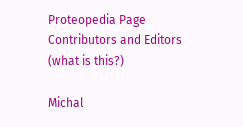Proteopedia Page Contributors and Editors (what is this?)

Michal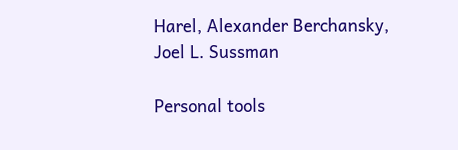Harel, Alexander Berchansky, Joel L. Sussman

Personal tools